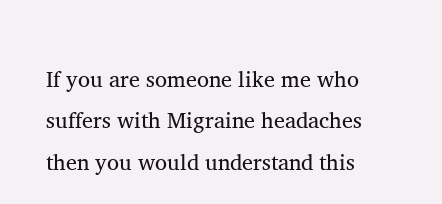If you are someone like me who suffers with Migraine headaches then you would understand this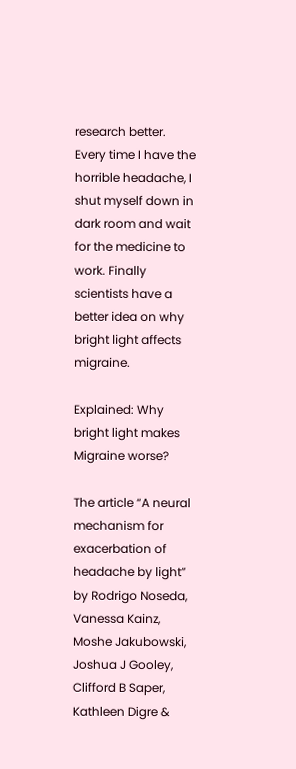research better. Every time I have the horrible headache, I shut myself down in dark room and wait for the medicine to work. Finally scientists have a better idea on why bright light affects migraine.

Explained: Why bright light makes Migraine worse?

The article “A neural mechanism for exacerbation of headache by light” by Rodrigo Noseda, Vanessa Kainz, Moshe Jakubowski, Joshua J Gooley, Clifford B Saper, Kathleen Digre &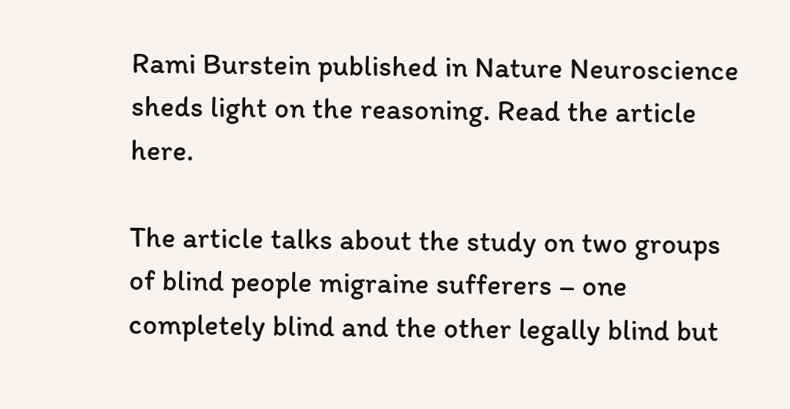Rami Burstein published in Nature Neuroscience sheds light on the reasoning. Read the article here.

The article talks about the study on two groups of blind people migraine sufferers – one completely blind and the other legally blind but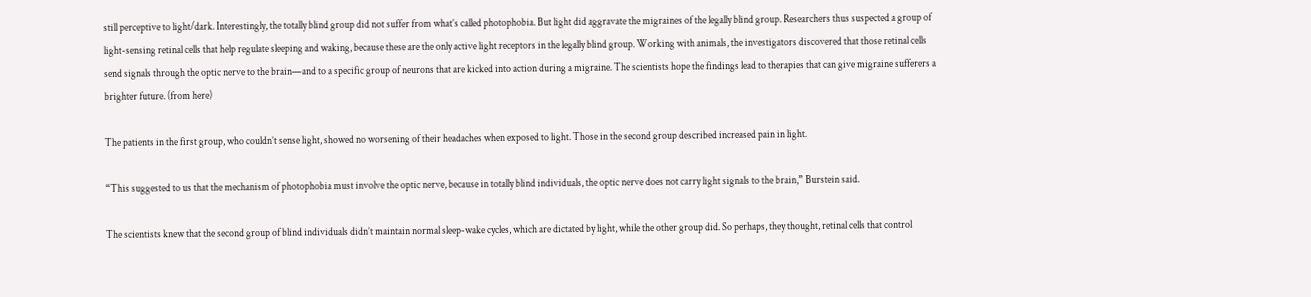still perceptive to light/dark. Interestingly, the totally blind group did not suffer from what’s called photophobia. But light did aggravate the migraines of the legally blind group. Researchers thus suspected a group of light-sensing retinal cells that help regulate sleeping and waking, because these are the only active light receptors in the legally blind group. Working with animals, the investigators discovered that those retinal cells send signals through the optic nerve to the brain—and to a specific group of neurons that are kicked into action during a migraine. The scientists hope the findings lead to therapies that can give migraine sufferers a brighter future. (from here)

The patients in the first group, who couldn’t sense light, showed no worsening of their headaches when exposed to light. Those in the second group described increased pain in light.

“This suggested to us that the mechanism of photophobia must involve the optic nerve, because in totally blind individuals, the optic nerve does not carry light signals to the brain,” Burstein said.

The scientists knew that the second group of blind individuals didn’t maintain normal sleep-wake cycles, which are dictated by light, while the other group did. So perhaps, they thought, retinal cells that control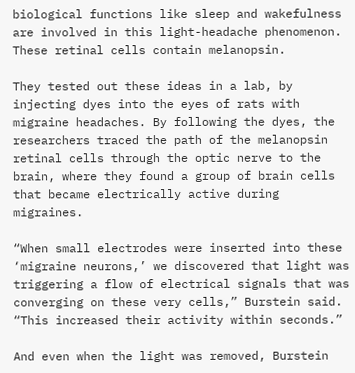biological functions like sleep and wakefulness are involved in this light-headache phenomenon. These retinal cells contain melanopsin.

They tested out these ideas in a lab, by injecting dyes into the eyes of rats with migraine headaches. By following the dyes, the researchers traced the path of the melanopsin retinal cells through the optic nerve to the brain, where they found a group of brain cells that became electrically active during migraines.

“When small electrodes were inserted into these ‘migraine neurons,’ we discovered that light was triggering a flow of electrical signals that was converging on these very cells,” Burstein said. “This increased their activity within seconds.”

And even when the light was removed, Burstein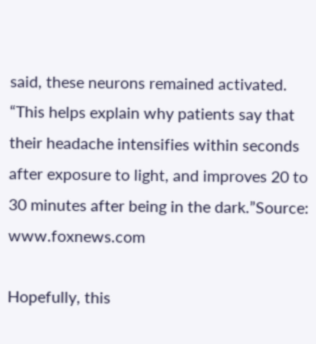said, these neurons remained activated. “This helps explain why patients say that their headache intensifies within seconds after exposure to light, and improves 20 to 30 minutes after being in the dark.”Source: www.foxnews.com

Hopefully, this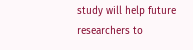study will help future researchers to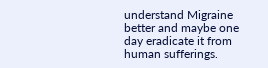understand Migraine better and maybe one day eradicate it from human sufferings.